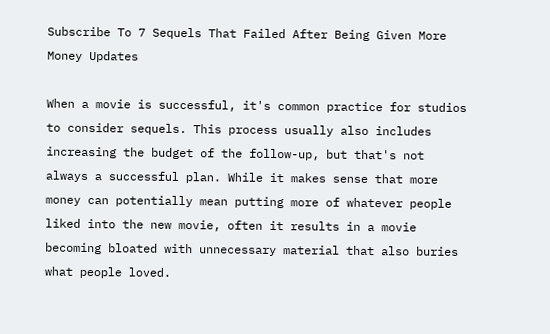Subscribe To 7 Sequels That Failed After Being Given More Money Updates

When a movie is successful, it's common practice for studios to consider sequels. This process usually also includes increasing the budget of the follow-up, but that's not always a successful plan. While it makes sense that more money can potentially mean putting more of whatever people liked into the new movie, often it results in a movie becoming bloated with unnecessary material that also buries what people loved.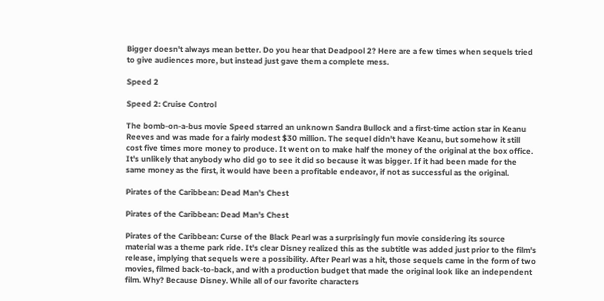Bigger doesn't always mean better. Do you hear that Deadpool 2? Here are a few times when sequels tried to give audiences more, but instead just gave them a complete mess.

Speed 2

Speed 2: Cruise Control

The bomb-on-a-bus movie Speed starred an unknown Sandra Bullock and a first-time action star in Keanu Reeves and was made for a fairly modest $30 million. The sequel didn't have Keanu, but somehow it still cost five times more money to produce. It went on to make half the money of the original at the box office. It's unlikely that anybody who did go to see it did so because it was bigger. If it had been made for the same money as the first, it would have been a profitable endeavor, if not as successful as the original.

Pirates of the Caribbean: Dead Man's Chest

Pirates of the Caribbean: Dead Man's Chest

Pirates of the Caribbean: Curse of the Black Pearl was a surprisingly fun movie considering its source material was a theme park ride. It's clear Disney realized this as the subtitle was added just prior to the film's release, implying that sequels were a possibility. After Pearl was a hit, those sequels came in the form of two movies, filmed back-to-back, and with a production budget that made the original look like an independent film. Why? Because Disney. While all of our favorite characters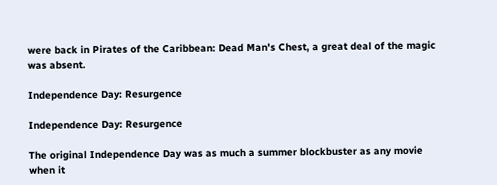were back in Pirates of the Caribbean: Dead Man's Chest, a great deal of the magic was absent.

Independence Day: Resurgence

Independence Day: Resurgence

The original Independence Day was as much a summer blockbuster as any movie when it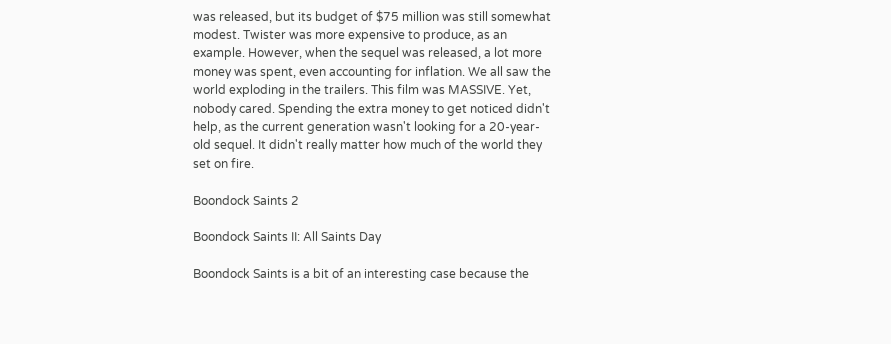was released, but its budget of $75 million was still somewhat modest. Twister was more expensive to produce, as an example. However, when the sequel was released, a lot more money was spent, even accounting for inflation. We all saw the world exploding in the trailers. This film was MASSIVE. Yet, nobody cared. Spending the extra money to get noticed didn't help, as the current generation wasn't looking for a 20-year-old sequel. It didn't really matter how much of the world they set on fire.

Boondock Saints 2

Boondock Saints II: All Saints Day

Boondock Saints is a bit of an interesting case because the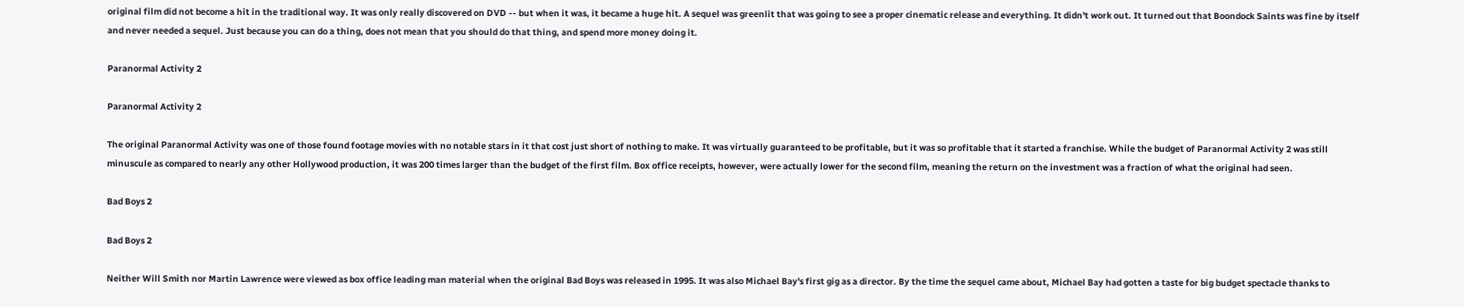original film did not become a hit in the traditional way. It was only really discovered on DVD -- but when it was, it became a huge hit. A sequel was greenlit that was going to see a proper cinematic release and everything. It didn't work out. It turned out that Boondock Saints was fine by itself and never needed a sequel. Just because you can do a thing, does not mean that you should do that thing, and spend more money doing it.

Paranormal Activity 2

Paranormal Activity 2

The original Paranormal Activity was one of those found footage movies with no notable stars in it that cost just short of nothing to make. It was virtually guaranteed to be profitable, but it was so profitable that it started a franchise. While the budget of Paranormal Activity 2 was still minuscule as compared to nearly any other Hollywood production, it was 200 times larger than the budget of the first film. Box office receipts, however, were actually lower for the second film, meaning the return on the investment was a fraction of what the original had seen.

Bad Boys 2

Bad Boys 2

Neither Will Smith nor Martin Lawrence were viewed as box office leading man material when the original Bad Boys was released in 1995. It was also Michael Bay's first gig as a director. By the time the sequel came about, Michael Bay had gotten a taste for big budget spectacle thanks to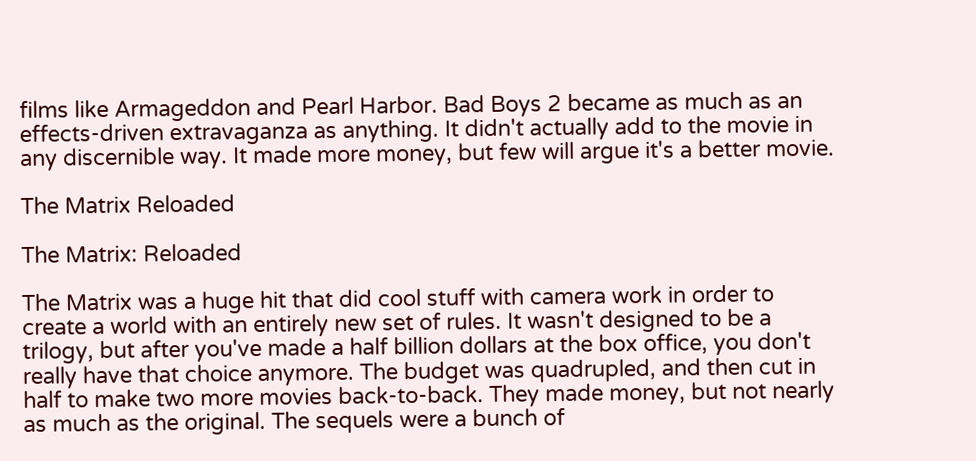films like Armageddon and Pearl Harbor. Bad Boys 2 became as much as an effects-driven extravaganza as anything. It didn't actually add to the movie in any discernible way. It made more money, but few will argue it's a better movie.

The Matrix Reloaded

The Matrix: Reloaded

The Matrix was a huge hit that did cool stuff with camera work in order to create a world with an entirely new set of rules. It wasn't designed to be a trilogy, but after you've made a half billion dollars at the box office, you don't really have that choice anymore. The budget was quadrupled, and then cut in half to make two more movies back-to-back. They made money, but not nearly as much as the original. The sequels were a bunch of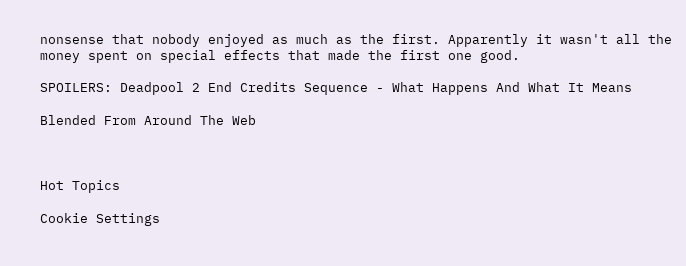nonsense that nobody enjoyed as much as the first. Apparently it wasn't all the money spent on special effects that made the first one good.

SPOILERS: Deadpool 2 End Credits Sequence - What Happens And What It Means

Blended From Around The Web



Hot Topics

Cookie Settings